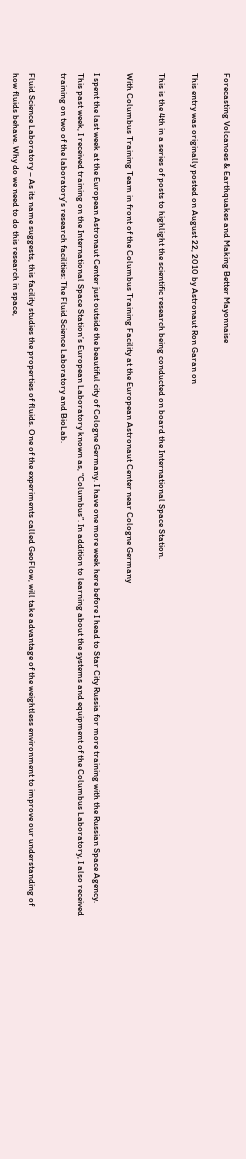Forecasting Volcanoes & Earthquakes and Making Better Mayonnaise

This entry was originally posted on August 22, 2010 by Astronaut Ron Garan on

This is the 4th in a series of posts to highlight the scientific research being conducted on board the International Space Station.

With Columbus Training Team in front of the Columbus Training Facility at the European Astronaut Center near Cologne Germany

I spent the last week at the European Astronaut Center just outside the beautiful city of Cologne Germany. I have one more week here before I head to Star City Russia for more training with the Russian Space Agency. This past week, I received training on the International Space Station’s European Laboratory known as, “Columbus”. In addition to learning about the systems and equipment of the Columbus Laboratory, I also received training on two of the laboratory’s research facilities: The Fluid Science Laboratory and BioLab.

Fluid Science Laboratory – As its name suggests, this facility studies the properties of fluids. One of the experiments called GeoFlow, will take advantage of the weightless environment to improve our understanding of how fluids behave. Why do we need to do this research in space,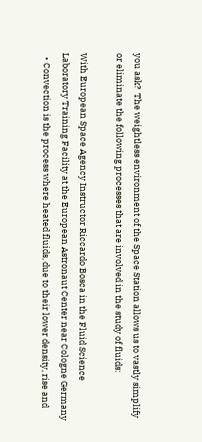you ask?  The weightless environment of the Space Station allows us to vastly simplify or eliminate the following processes that are involved in the study of fluids:

With European Space Agency Instructor Riccardo Bosca in the Fluid Science Laboratory Training Facility at the European Astronaut Center near Cologne Germany
  • Convection is the process where heated fluids, due to their lower density, rise and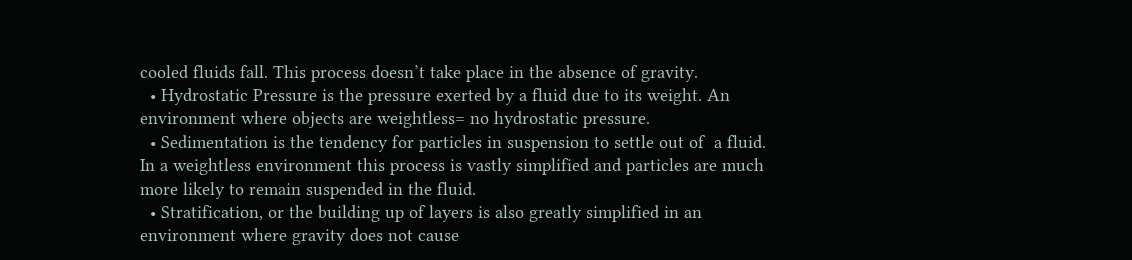cooled fluids fall. This process doesn’t take place in the absence of gravity.
  • Hydrostatic Pressure is the pressure exerted by a fluid due to its weight. An environment where objects are weightless= no hydrostatic pressure.
  • Sedimentation is the tendency for particles in suspension to settle out of  a fluid.  In a weightless environment this process is vastly simplified and particles are much more likely to remain suspended in the fluid.
  • Stratification, or the building up of layers is also greatly simplified in an environment where gravity does not cause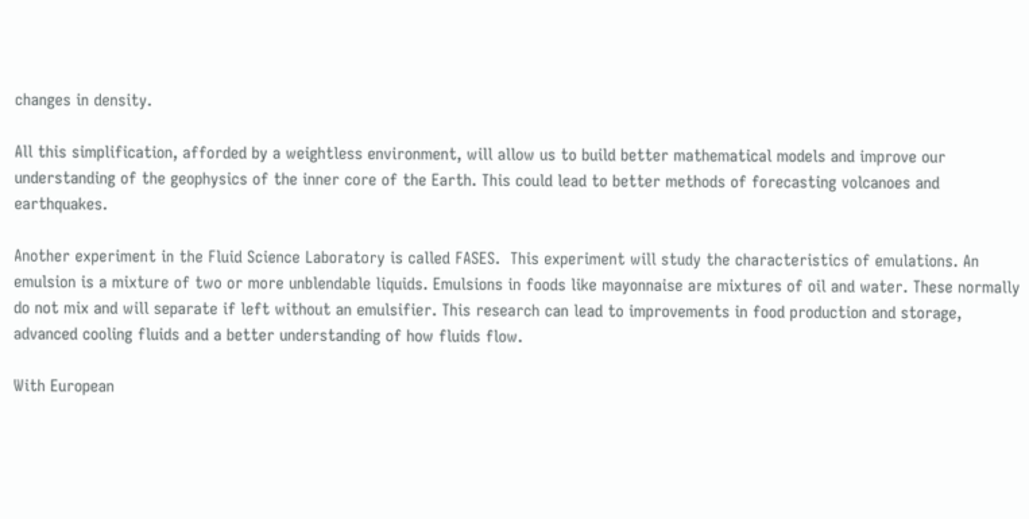changes in density.

All this simplification, afforded by a weightless environment, will allow us to build better mathematical models and improve our understanding of the geophysics of the inner core of the Earth. This could lead to better methods of forecasting volcanoes and earthquakes.

Another experiment in the Fluid Science Laboratory is called FASES.  This experiment will study the characteristics of emulations. An emulsion is a mixture of two or more unblendable liquids. Emulsions in foods like mayonnaise are mixtures of oil and water. These normally do not mix and will separate if left without an emulsifier. This research can lead to improvements in food production and storage, advanced cooling fluids and a better understanding of how fluids flow.

With European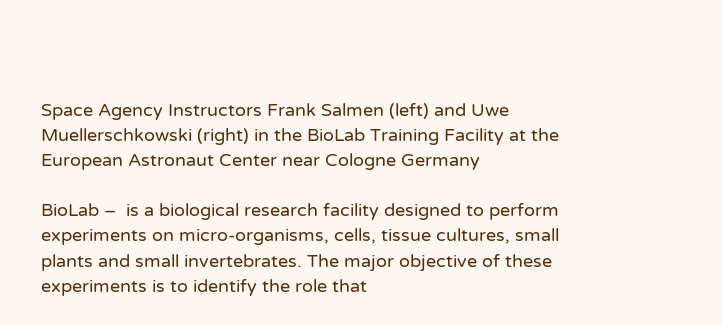Space Agency Instructors Frank Salmen (left) and Uwe Muellerschkowski (right) in the BioLab Training Facility at the European Astronaut Center near Cologne Germany

BioLab –  is a biological research facility designed to perform experiments on micro-organisms, cells, tissue cultures, small plants and small invertebrates. The major objective of these experiments is to identify the role that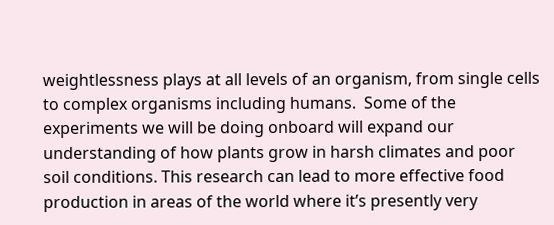weightlessness plays at all levels of an organism, from single cells to complex organisms including humans.  Some of the experiments we will be doing onboard will expand our understanding of how plants grow in harsh climates and poor soil conditions. This research can lead to more effective food production in areas of the world where it’s presently very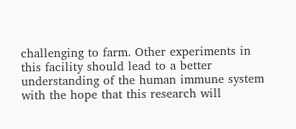challenging to farm. Other experiments in this facility should lead to a better understanding of the human immune system with the hope that this research will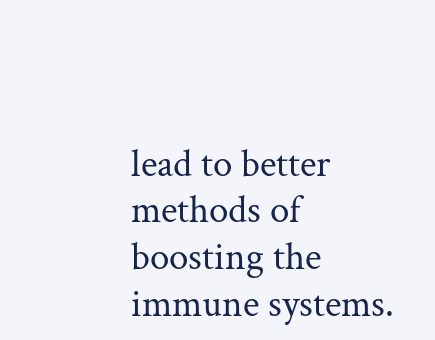lead to better methods of boosting the immune systems.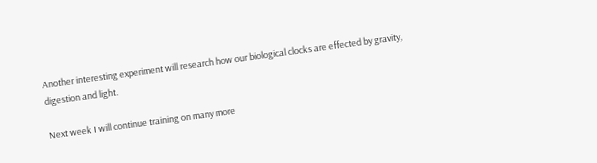Another interesting experiment will research how our biological clocks are effected by gravity, digestion and light.

Next week I will continue training on many more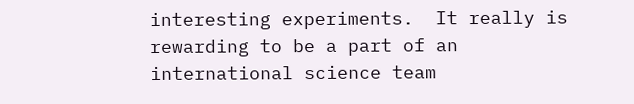interesting experiments.  It really is rewarding to be a part of an international science team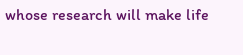whose research will make life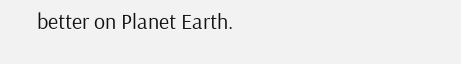better on Planet Earth.